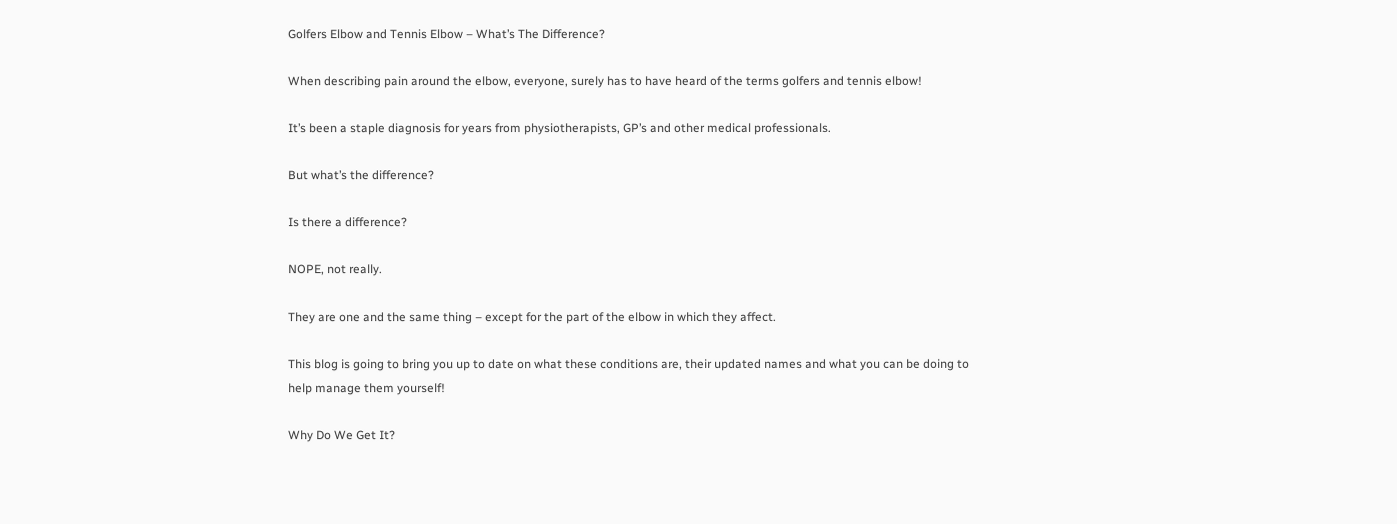Golfers Elbow and Tennis Elbow – What’s The Difference?

When describing pain around the elbow, everyone, surely has to have heard of the terms golfers and tennis elbow!

It’s been a staple diagnosis for years from physiotherapists, GP’s and other medical professionals.

But what’s the difference?

Is there a difference?

NOPE, not really.

They are one and the same thing – except for the part of the elbow in which they affect.

This blog is going to bring you up to date on what these conditions are, their updated names and what you can be doing to help manage them yourself!

Why Do We Get It?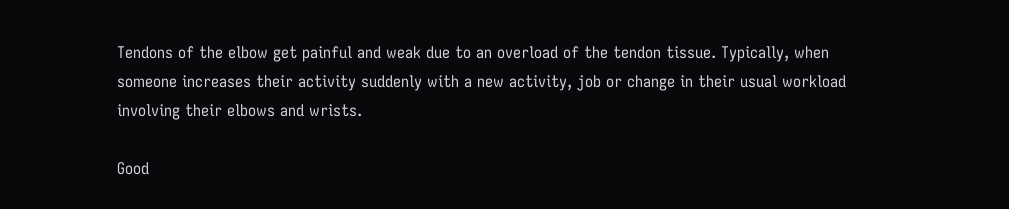Tendons of the elbow get painful and weak due to an overload of the tendon tissue. Typically, when someone increases their activity suddenly with a new activity, job or change in their usual workload involving their elbows and wrists.

Good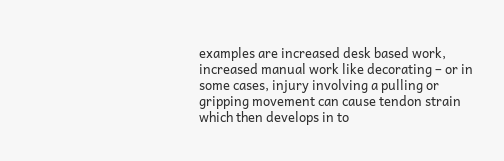examples are increased desk based work, increased manual work like decorating – or in some cases, injury involving a pulling or gripping movement can cause tendon strain which then develops in to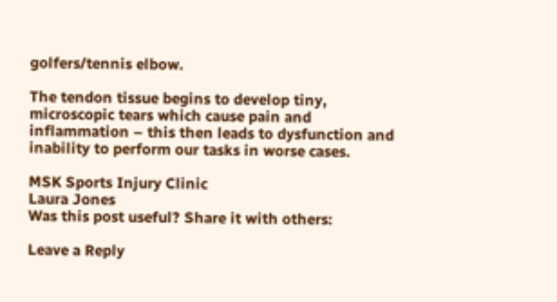golfers/tennis elbow.

The tendon tissue begins to develop tiny, microscopic tears which cause pain and inflammation – this then leads to dysfunction and inability to perform our tasks in worse cases.

MSK Sports Injury Clinic
Laura Jones
Was this post useful? Share it with others:

Leave a Reply